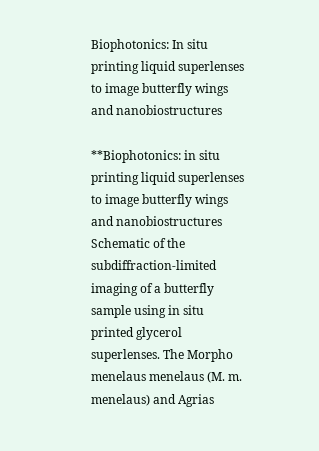Biophotonics: In situ printing liquid superlenses to image butterfly wings and nanobiostructures

**Biophotonics: in situ printing liquid superlenses to image butterfly wings and nanobiostructures
Schematic of the subdiffraction-limited imaging of a butterfly sample using in situ printed glycerol superlenses. The Morpho menelaus menelaus (M. m. menelaus) and Agrias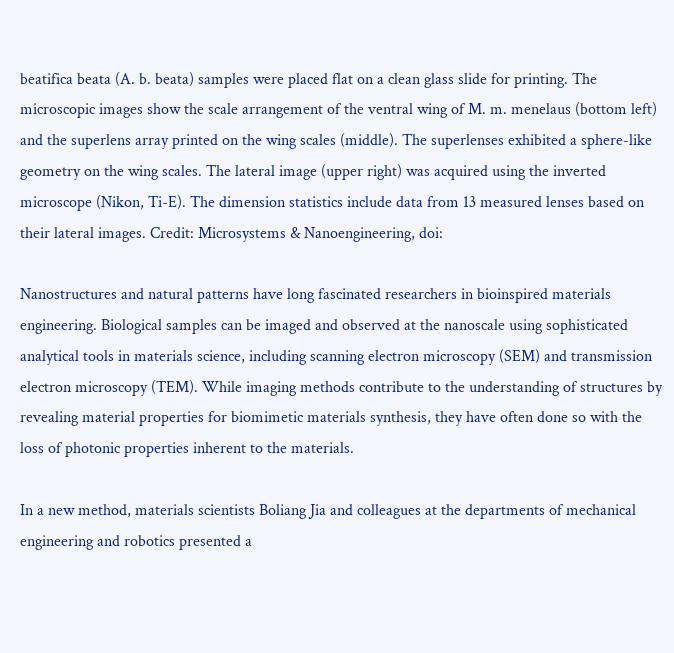beatifica beata (A. b. beata) samples were placed flat on a clean glass slide for printing. The microscopic images show the scale arrangement of the ventral wing of M. m. menelaus (bottom left) and the superlens array printed on the wing scales (middle). The superlenses exhibited a sphere-like geometry on the wing scales. The lateral image (upper right) was acquired using the inverted microscope (Nikon, Ti-E). The dimension statistics include data from 13 measured lenses based on their lateral images. Credit: Microsystems & Nanoengineering, doi:

Nanostructures and natural patterns have long fascinated researchers in bioinspired materials engineering. Biological samples can be imaged and observed at the nanoscale using sophisticated analytical tools in materials science, including scanning electron microscopy (SEM) and transmission electron microscopy (TEM). While imaging methods contribute to the understanding of structures by revealing material properties for biomimetic materials synthesis, they have often done so with the loss of photonic properties inherent to the materials.

In a new method, materials scientists Boliang Jia and colleagues at the departments of mechanical engineering and robotics presented a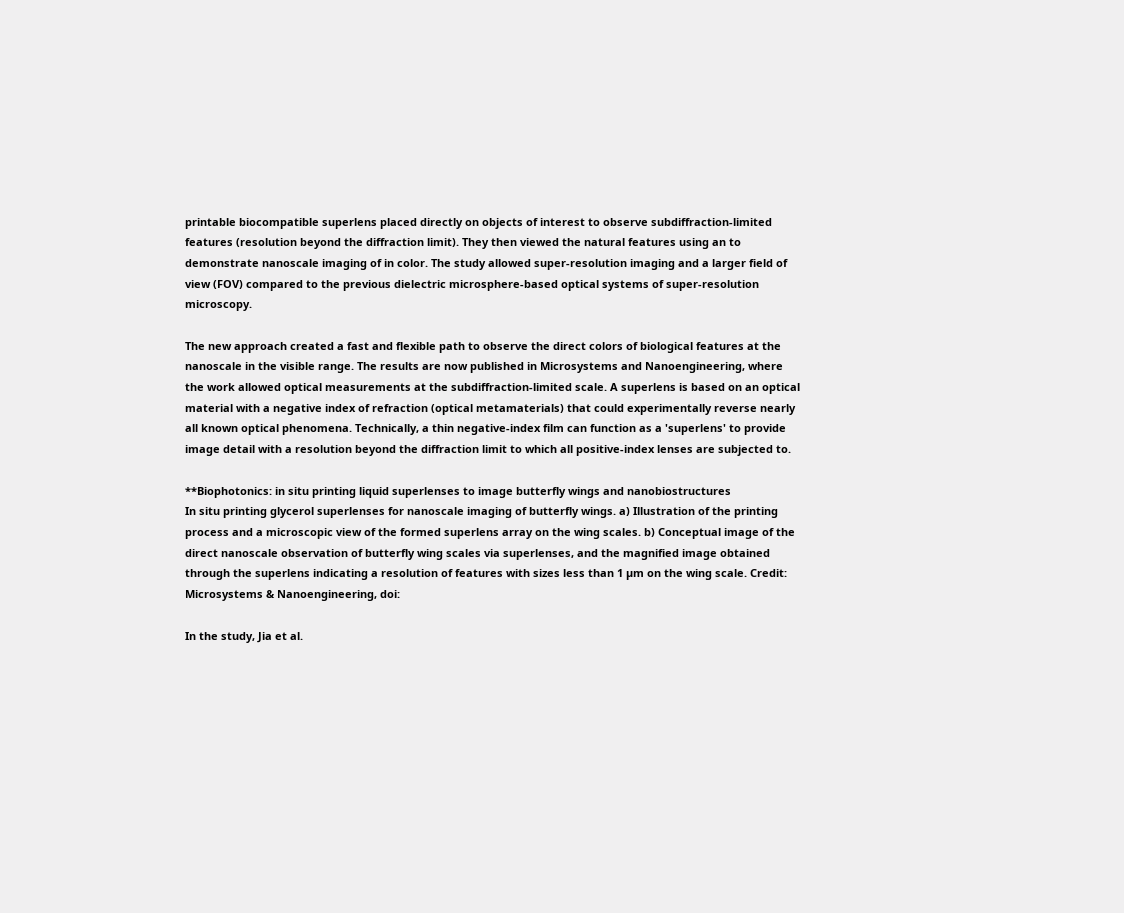printable biocompatible superlens placed directly on objects of interest to observe subdiffraction-limited features (resolution beyond the diffraction limit). They then viewed the natural features using an to demonstrate nanoscale imaging of in color. The study allowed super-resolution imaging and a larger field of view (FOV) compared to the previous dielectric microsphere-based optical systems of super-resolution microscopy.

The new approach created a fast and flexible path to observe the direct colors of biological features at the nanoscale in the visible range. The results are now published in Microsystems and Nanoengineering, where the work allowed optical measurements at the subdiffraction-limited scale. A superlens is based on an optical material with a negative index of refraction (optical metamaterials) that could experimentally reverse nearly all known optical phenomena. Technically, a thin negative-index film can function as a 'superlens' to provide image detail with a resolution beyond the diffraction limit to which all positive-index lenses are subjected to.

**Biophotonics: in situ printing liquid superlenses to image butterfly wings and nanobiostructures
In situ printing glycerol superlenses for nanoscale imaging of butterfly wings. a) Illustration of the printing process and a microscopic view of the formed superlens array on the wing scales. b) Conceptual image of the direct nanoscale observation of butterfly wing scales via superlenses, and the magnified image obtained through the superlens indicating a resolution of features with sizes less than 1 µm on the wing scale. Credit: Microsystems & Nanoengineering, doi:

In the study, Jia et al.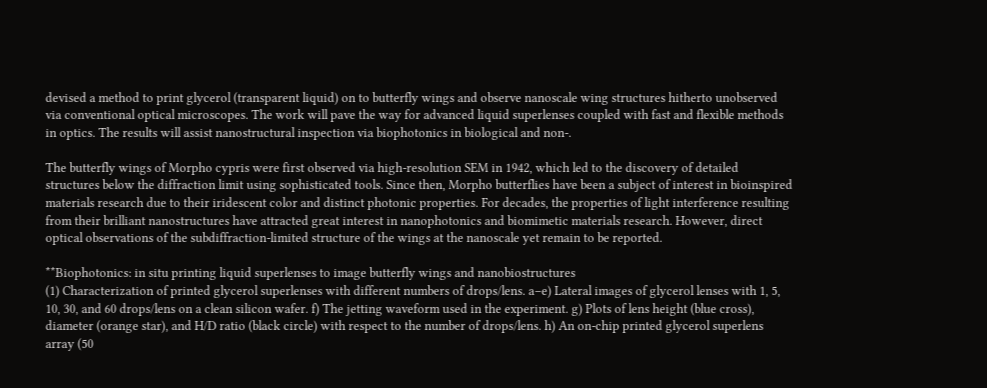devised a method to print glycerol (transparent liquid) on to butterfly wings and observe nanoscale wing structures hitherto unobserved via conventional optical microscopes. The work will pave the way for advanced liquid superlenses coupled with fast and flexible methods in optics. The results will assist nanostructural inspection via biophotonics in biological and non-.

The butterfly wings of Morpho cypris were first observed via high-resolution SEM in 1942, which led to the discovery of detailed structures below the diffraction limit using sophisticated tools. Since then, Morpho butterflies have been a subject of interest in bioinspired materials research due to their iridescent color and distinct photonic properties. For decades, the properties of light interference resulting from their brilliant nanostructures have attracted great interest in nanophotonics and biomimetic materials research. However, direct optical observations of the subdiffraction-limited structure of the wings at the nanoscale yet remain to be reported.

**Biophotonics: in situ printing liquid superlenses to image butterfly wings and nanobiostructures
(1) Characterization of printed glycerol superlenses with different numbers of drops/lens. a–e) Lateral images of glycerol lenses with 1, 5, 10, 30, and 60 drops/lens on a clean silicon wafer. f) The jetting waveform used in the experiment. g) Plots of lens height (blue cross), diameter (orange star), and H/D ratio (black circle) with respect to the number of drops/lens. h) An on-chip printed glycerol superlens array (50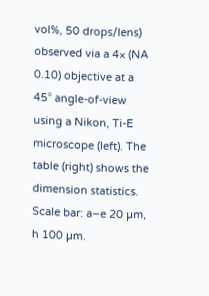vol%, 50 drops/lens) observed via a 4× (NA 0.10) objective at a 45° angle-of-view using a Nikon, Ti-E microscope (left). The table (right) shows the dimension statistics. Scale bar: a–e 20 µm, h 100 µm.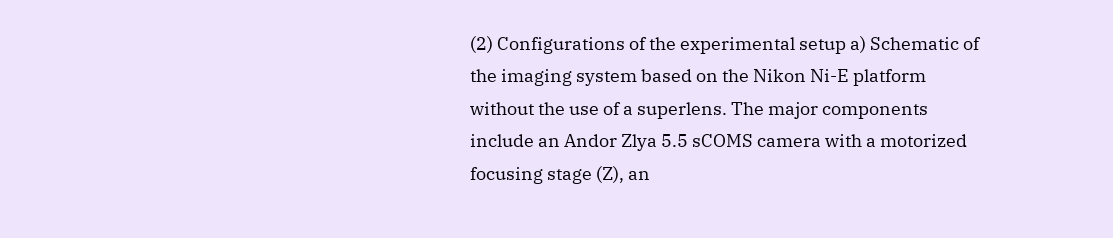(2) Configurations of the experimental setup a) Schematic of the imaging system based on the Nikon Ni-E platform without the use of a superlens. The major components include an Andor Zlya 5.5 sCOMS camera with a motorized focusing stage (Z), an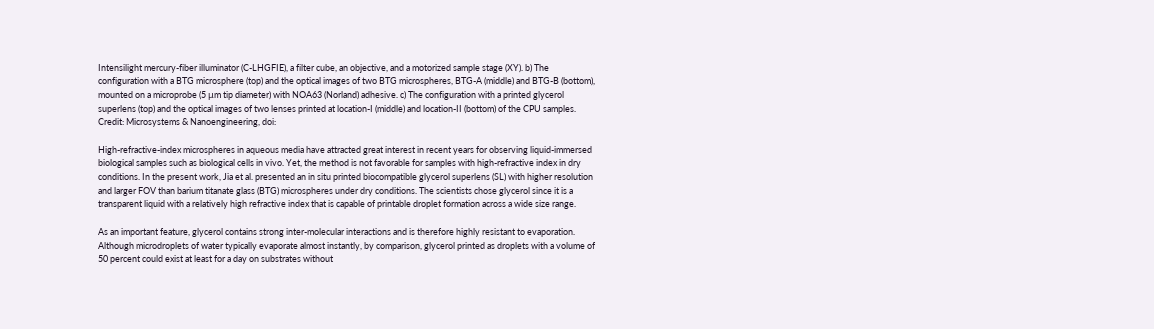Intensilight mercury-fiber illuminator (C-LHGFIE), a filter cube, an objective, and a motorized sample stage (XY). b) The configuration with a BTG microsphere (top) and the optical images of two BTG microspheres, BTG-A (middle) and BTG-B (bottom), mounted on a microprobe (5 μm tip diameter) with NOA63 (Norland) adhesive. c) The configuration with a printed glycerol superlens (top) and the optical images of two lenses printed at location-I (middle) and location-II (bottom) of the CPU samples. Credit: Microsystems & Nanoengineering, doi:

High-refractive-index microspheres in aqueous media have attracted great interest in recent years for observing liquid-immersed biological samples such as biological cells in vivo. Yet, the method is not favorable for samples with high-refractive index in dry conditions. In the present work, Jia et al. presented an in situ printed biocompatible glycerol superlens (SL) with higher resolution and larger FOV than barium titanate glass (BTG) microspheres under dry conditions. The scientists chose glycerol since it is a transparent liquid with a relatively high refractive index that is capable of printable droplet formation across a wide size range.

As an important feature, glycerol contains strong inter-molecular interactions and is therefore highly resistant to evaporation. Although microdroplets of water typically evaporate almost instantly, by comparison, glycerol printed as droplets with a volume of 50 percent could exist at least for a day on substrates without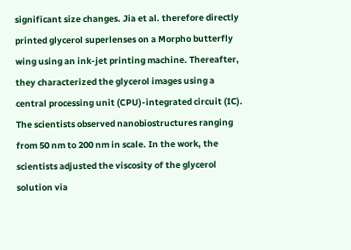significant size changes. Jia et al. therefore directly printed glycerol superlenses on a Morpho butterfly wing using an ink-jet printing machine. Thereafter, they characterized the glycerol images using a central processing unit (CPU)-integrated circuit (IC). The scientists observed nanobiostructures ranging from 50 nm to 200 nm in scale. In the work, the scientists adjusted the viscosity of the glycerol solution via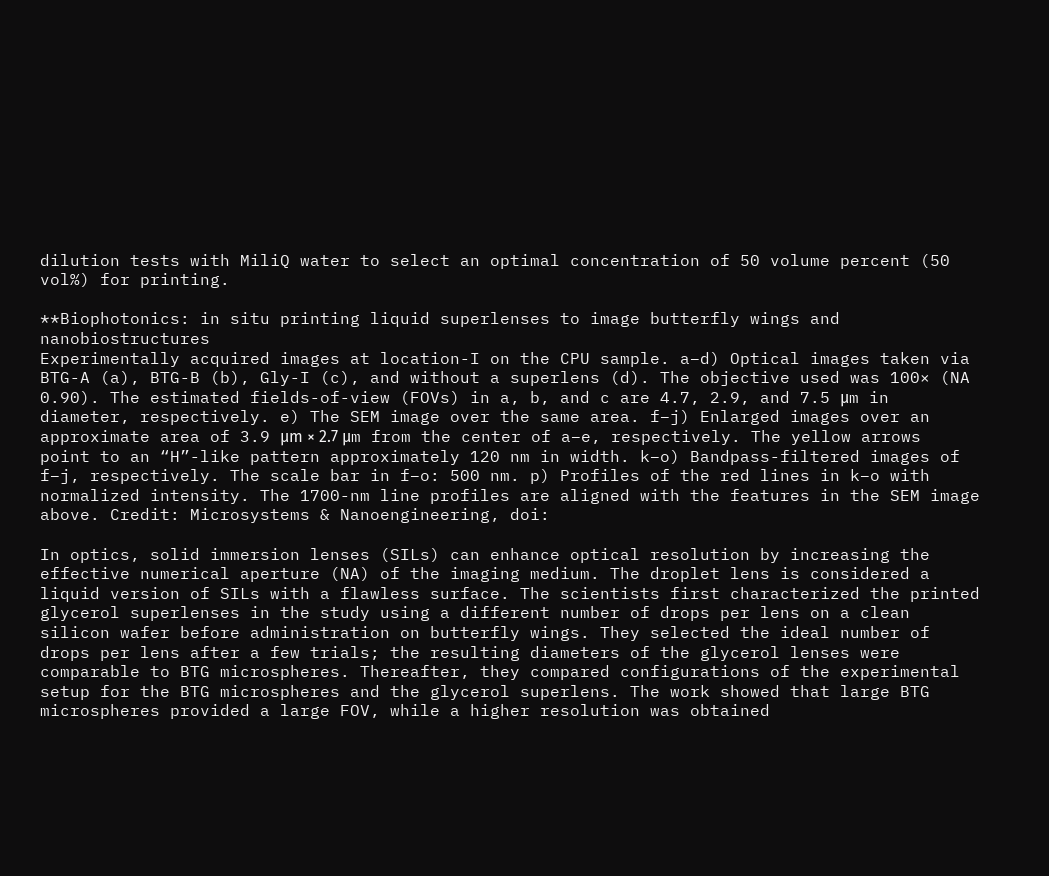dilution tests with MiliQ water to select an optimal concentration of 50 volume percent (50 vol%) for printing.

**Biophotonics: in situ printing liquid superlenses to image butterfly wings and nanobiostructures
Experimentally acquired images at location-I on the CPU sample. a–d) Optical images taken via BTG-A (a), BTG-B (b), Gly-I (c), and without a superlens (d). The objective used was 100× (NA 0.90). The estimated fields-of-view (FOVs) in a, b, and c are 4.7, 2.9, and 7.5 μm in diameter, respectively. e) The SEM image over the same area. f–j) Enlarged images over an approximate area of 3.9 μm × 2.7 μm from the center of a–e, respectively. The yellow arrows point to an “H”-like pattern approximately 120 nm in width. k–o) Bandpass-filtered images of f–j, respectively. The scale bar in f–o: 500 nm. p) Profiles of the red lines in k–o with normalized intensity. The 1700-nm line profiles are aligned with the features in the SEM image above. Credit: Microsystems & Nanoengineering, doi:

In optics, solid immersion lenses (SILs) can enhance optical resolution by increasing the effective numerical aperture (NA) of the imaging medium. The droplet lens is considered a liquid version of SILs with a flawless surface. The scientists first characterized the printed glycerol superlenses in the study using a different number of drops per lens on a clean silicon wafer before administration on butterfly wings. They selected the ideal number of drops per lens after a few trials; the resulting diameters of the glycerol lenses were comparable to BTG microspheres. Thereafter, they compared configurations of the experimental setup for the BTG microspheres and the glycerol superlens. The work showed that large BTG microspheres provided a large FOV, while a higher resolution was obtained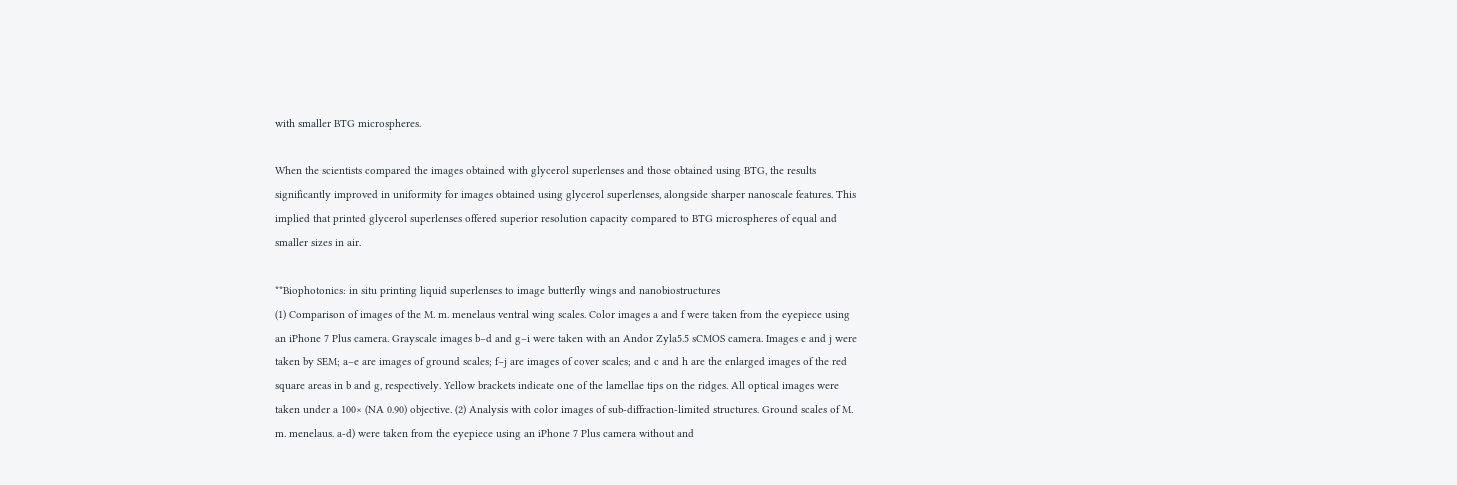with smaller BTG microspheres.

When the scientists compared the images obtained with glycerol superlenses and those obtained using BTG, the results significantly improved in uniformity for images obtained using glycerol superlenses, alongside sharper nanoscale features. This implied that printed glycerol superlenses offered superior resolution capacity compared to BTG microspheres of equal and smaller sizes in air.

**Biophotonics: in situ printing liquid superlenses to image butterfly wings and nanobiostructures
(1) Comparison of images of the M. m. menelaus ventral wing scales. Color images a and f were taken from the eyepiece using an iPhone 7 Plus camera. Grayscale images b–d and g–i were taken with an Andor Zyla5.5 sCMOS camera. Images e and j were taken by SEM; a–e are images of ground scales; f–j are images of cover scales; and c and h are the enlarged images of the red square areas in b and g, respectively. Yellow brackets indicate one of the lamellae tips on the ridges. All optical images were taken under a 100× (NA 0.90) objective. (2) Analysis with color images of sub-diffraction-limited structures. Ground scales of M. m. menelaus. a-d) were taken from the eyepiece using an iPhone 7 Plus camera without and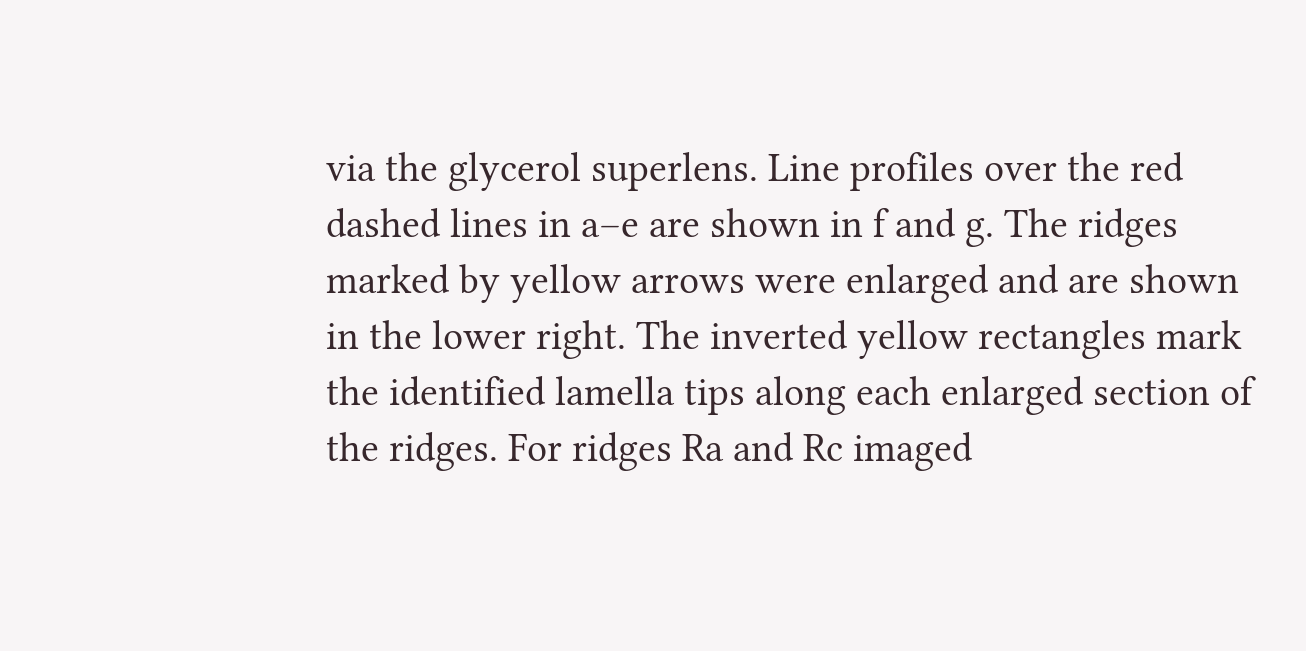via the glycerol superlens. Line profiles over the red dashed lines in a–e are shown in f and g. The ridges marked by yellow arrows were enlarged and are shown in the lower right. The inverted yellow rectangles mark the identified lamella tips along each enlarged section of the ridges. For ridges Ra and Rc imaged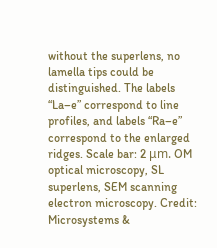without the superlens, no lamella tips could be distinguished. The labels “La–e” correspond to line profiles, and labels “Ra–e” correspond to the enlarged ridges. Scale bar: 2 μm. OM optical microscopy, SL superlens, SEM scanning electron microscopy. Credit: Microsystems &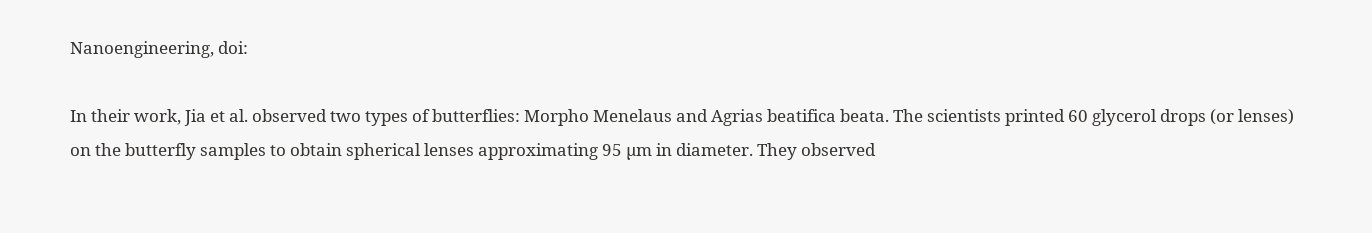Nanoengineering, doi:

In their work, Jia et al. observed two types of butterflies: Morpho Menelaus and Agrias beatifica beata. The scientists printed 60 glycerol drops (or lenses) on the butterfly samples to obtain spherical lenses approximating 95 µm in diameter. They observed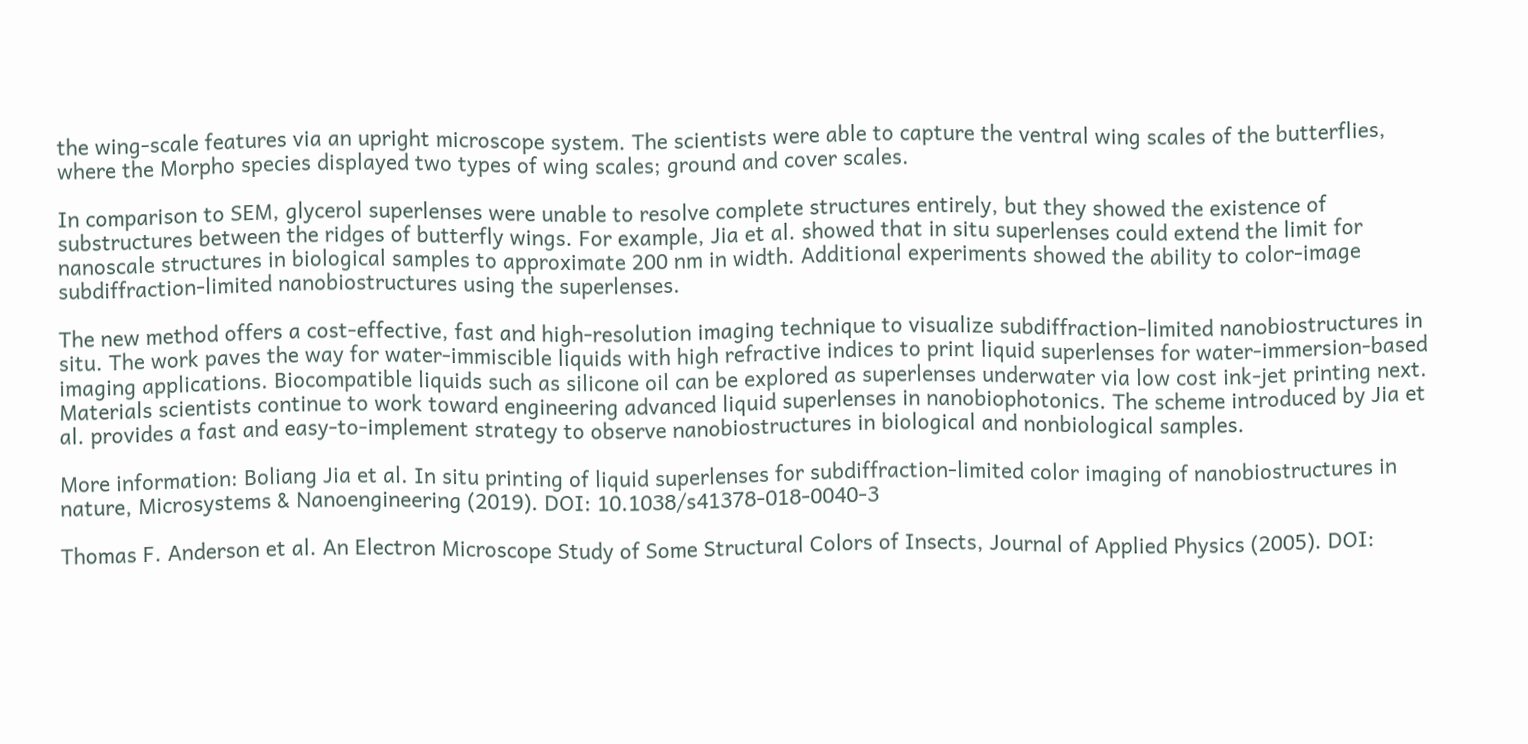the wing-scale features via an upright microscope system. The scientists were able to capture the ventral wing scales of the butterflies, where the Morpho species displayed two types of wing scales; ground and cover scales.

In comparison to SEM, glycerol superlenses were unable to resolve complete structures entirely, but they showed the existence of substructures between the ridges of butterfly wings. For example, Jia et al. showed that in situ superlenses could extend the limit for nanoscale structures in biological samples to approximate 200 nm in width. Additional experiments showed the ability to color-image subdiffraction-limited nanobiostructures using the superlenses.

The new method offers a cost-effective, fast and high-resolution imaging technique to visualize subdiffraction-limited nanobiostructures in situ. The work paves the way for water-immiscible liquids with high refractive indices to print liquid superlenses for water-immersion-based imaging applications. Biocompatible liquids such as silicone oil can be explored as superlenses underwater via low cost ink-jet printing next. Materials scientists continue to work toward engineering advanced liquid superlenses in nanobiophotonics. The scheme introduced by Jia et al. provides a fast and easy-to-implement strategy to observe nanobiostructures in biological and nonbiological samples.

More information: Boliang Jia et al. In situ printing of liquid superlenses for subdiffraction-limited color imaging of nanobiostructures in nature, Microsystems & Nanoengineering (2019). DOI: 10.1038/s41378-018-0040-3

Thomas F. Anderson et al. An Electron Microscope Study of Some Structural Colors of Insects, Journal of Applied Physics (2005). DOI: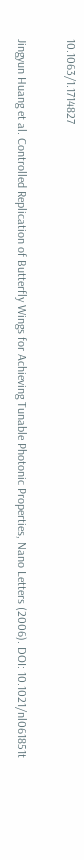10.1063/1.1714827

Jingyun Huang et al. Controlled Replication of Butterfly Wings for Achieving Tunable Photonic Properties, Nano Letters (2006). DOI: 10.1021/nl061851t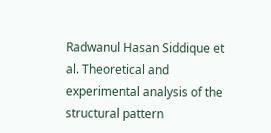Radwanul Hasan Siddique et al. Theoretical and experimental analysis of the structural pattern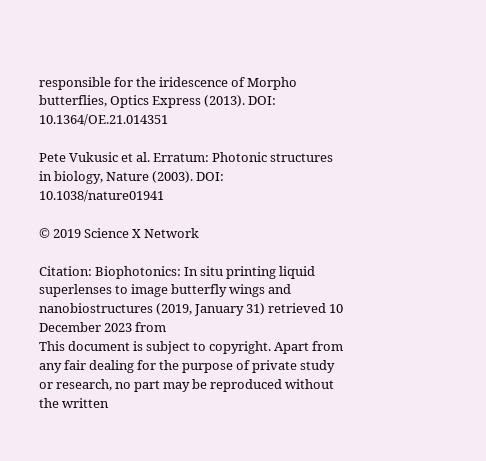responsible for the iridescence of Morpho butterflies, Optics Express (2013). DOI: 10.1364/OE.21.014351

Pete Vukusic et al. Erratum: Photonic structures in biology, Nature (2003). DOI: 10.1038/nature01941

© 2019 Science X Network

Citation: Biophotonics: In situ printing liquid superlenses to image butterfly wings and nanobiostructures (2019, January 31) retrieved 10 December 2023 from
This document is subject to copyright. Apart from any fair dealing for the purpose of private study or research, no part may be reproduced without the written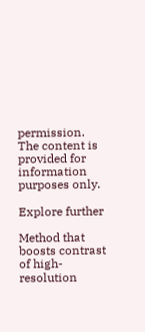permission. The content is provided for information purposes only.

Explore further

Method that boosts contrast of high-resolution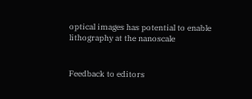optical images has potential to enable lithography at the nanoscale


Feedback to editors